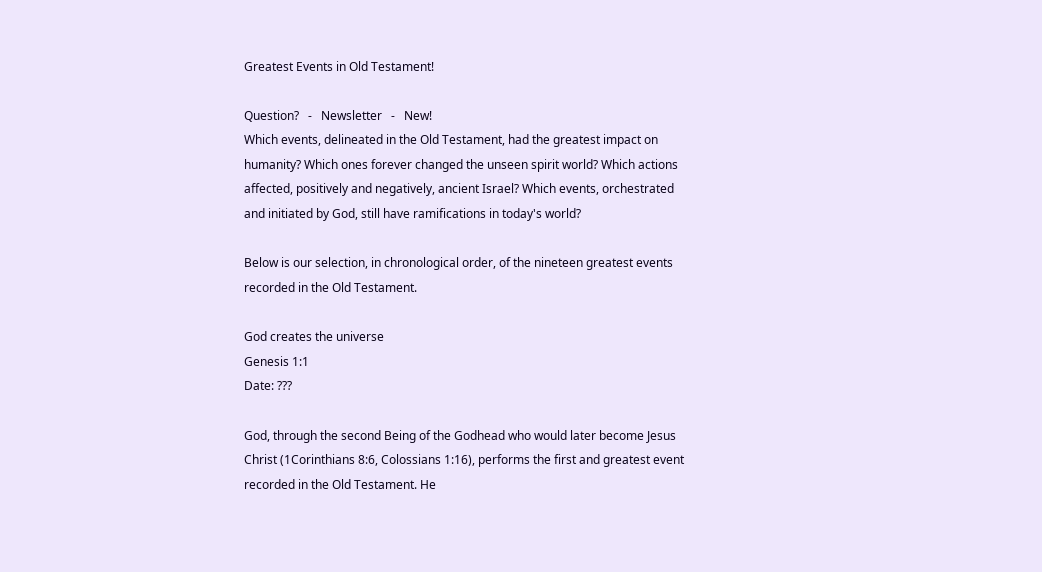Greatest Events in Old Testament!

Question?   -   Newsletter   -   New!
Which events, delineated in the Old Testament, had the greatest impact on humanity? Which ones forever changed the unseen spirit world? Which actions affected, positively and negatively, ancient Israel? Which events, orchestrated and initiated by God, still have ramifications in today's world?

Below is our selection, in chronological order, of the nineteen greatest events recorded in the Old Testament.

God creates the universe
Genesis 1:1
Date: ???

God, through the second Being of the Godhead who would later become Jesus Christ (1Corinthians 8:6, Colossians 1:16), performs the first and greatest event recorded in the Old Testament. He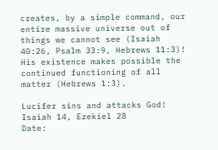creates, by a simple command, our entire massive universe out of things we cannot see (Isaiah 40:26, Psalm 33:9, Hebrews 11:3)! His existence makes possible the continued functioning of all matter (Hebrews 1:3).

Lucifer sins and attacks God!
Isaiah 14, Ezekiel 28
Date: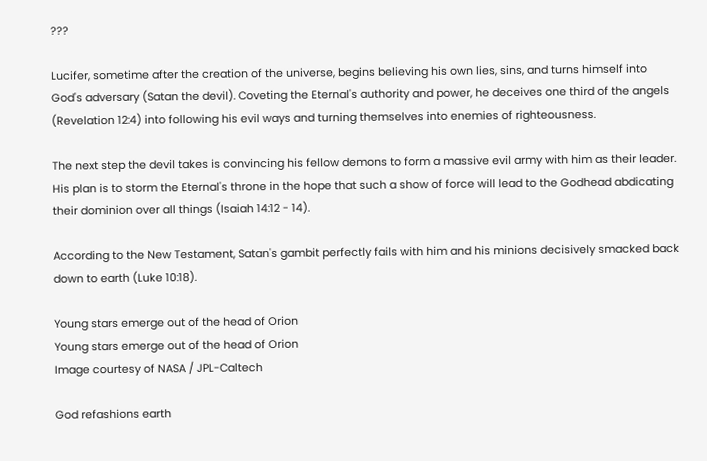???

Lucifer, sometime after the creation of the universe, begins believing his own lies, sins, and turns himself into God's adversary (Satan the devil). Coveting the Eternal's authority and power, he deceives one third of the angels (Revelation 12:4) into following his evil ways and turning themselves into enemies of righteousness.

The next step the devil takes is convincing his fellow demons to form a massive evil army with him as their leader. His plan is to storm the Eternal's throne in the hope that such a show of force will lead to the Godhead abdicating their dominion over all things (Isaiah 14:12 - 14).

According to the New Testament, Satan's gambit perfectly fails with him and his minions decisively smacked back down to earth (Luke 10:18).

Young stars emerge out of the head of Orion
Young stars emerge out of the head of Orion
Image courtesy of NASA / JPL-Caltech

God refashions earth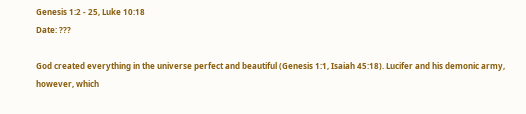Genesis 1:2 - 25, Luke 10:18
Date: ???

God created everything in the universe perfect and beautiful (Genesis 1:1, Isaiah 45:18). Lucifer and his demonic army, however, which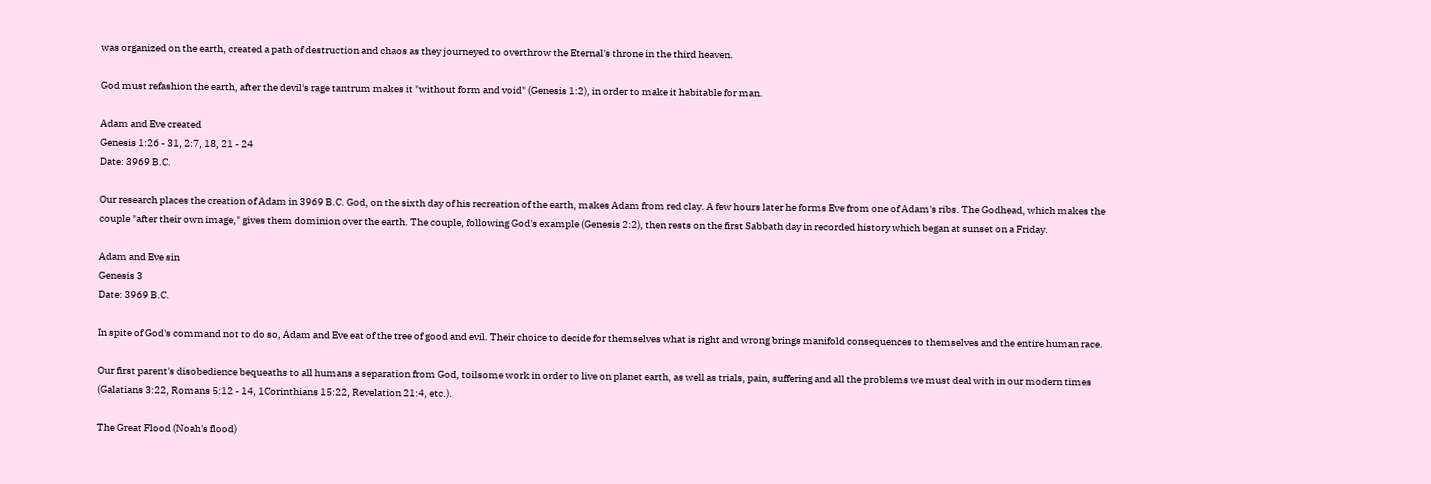was organized on the earth, created a path of destruction and chaos as they journeyed to overthrow the Eternal's throne in the third heaven.

God must refashion the earth, after the devil's rage tantrum makes it "without form and void" (Genesis 1:2), in order to make it habitable for man.

Adam and Eve created
Genesis 1:26 - 31, 2:7, 18, 21 - 24
Date: 3969 B.C.

Our research places the creation of Adam in 3969 B.C. God, on the sixth day of his recreation of the earth, makes Adam from red clay. A few hours later he forms Eve from one of Adam's ribs. The Godhead, which makes the couple "after their own image," gives them dominion over the earth. The couple, following God's example (Genesis 2:2), then rests on the first Sabbath day in recorded history which began at sunset on a Friday.

Adam and Eve sin
Genesis 3
Date: 3969 B.C.

In spite of God's command not to do so, Adam and Eve eat of the tree of good and evil. Their choice to decide for themselves what is right and wrong brings manifold consequences to themselves and the entire human race.

Our first parent's disobedience bequeaths to all humans a separation from God, toilsome work in order to live on planet earth, as well as trials, pain, suffering and all the problems we must deal with in our modern times (Galatians 3:22, Romans 5:12 - 14, 1Corinthians 15:22, Revelation 21:4, etc.).

The Great Flood (Noah's flood)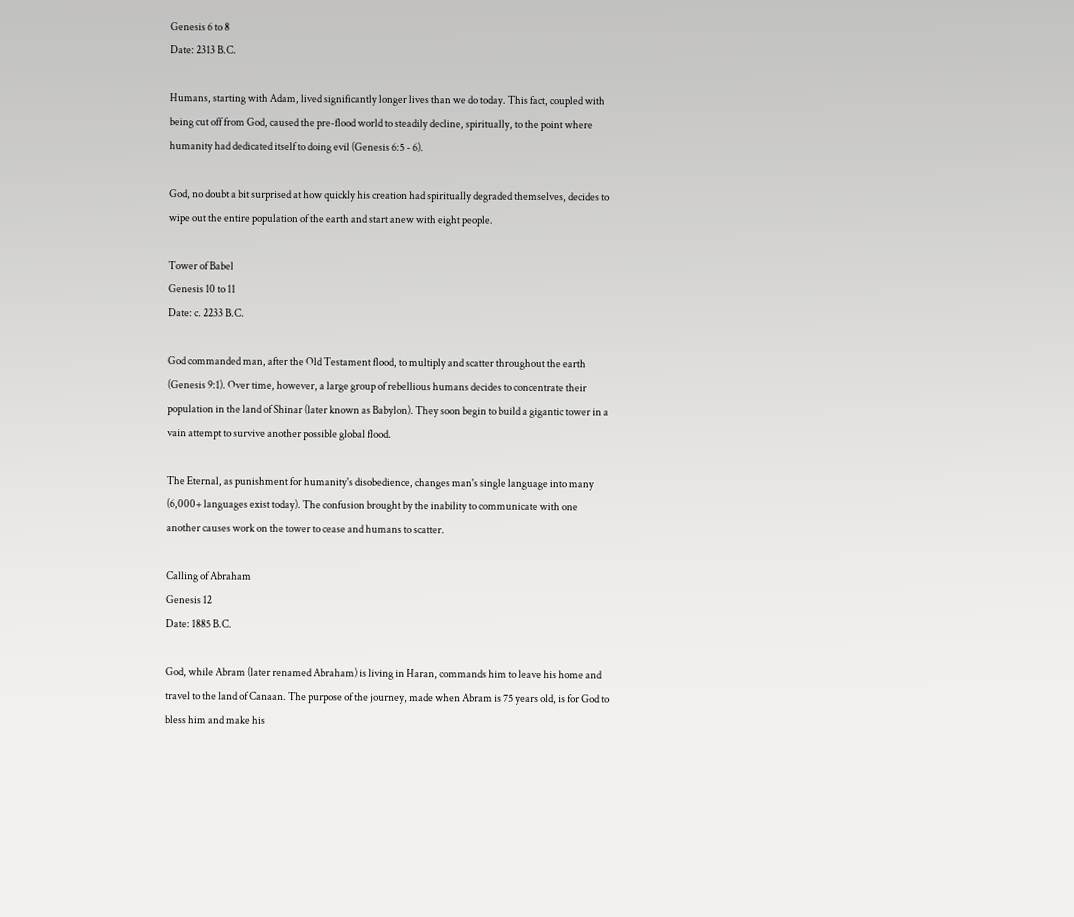Genesis 6 to 8
Date: 2313 B.C.

Humans, starting with Adam, lived significantly longer lives than we do today. This fact, coupled with being cut off from God, caused the pre-flood world to steadily decline, spiritually, to the point where humanity had dedicated itself to doing evil (Genesis 6:5 - 6).

God, no doubt a bit surprised at how quickly his creation had spiritually degraded themselves, decides to wipe out the entire population of the earth and start anew with eight people.

Tower of Babel
Genesis 10 to 11
Date: c. 2233 B.C.

God commanded man, after the Old Testament flood, to multiply and scatter throughout the earth (Genesis 9:1). Over time, however, a large group of rebellious humans decides to concentrate their population in the land of Shinar (later known as Babylon). They soon begin to build a gigantic tower in a vain attempt to survive another possible global flood.

The Eternal, as punishment for humanity's disobedience, changes man's single language into many (6,000+ languages exist today). The confusion brought by the inability to communicate with one another causes work on the tower to cease and humans to scatter.

Calling of Abraham
Genesis 12
Date: 1885 B.C.

God, while Abram (later renamed Abraham) is living in Haran, commands him to leave his home and travel to the land of Canaan. The purpose of the journey, made when Abram is 75 years old, is for God to bless him and make his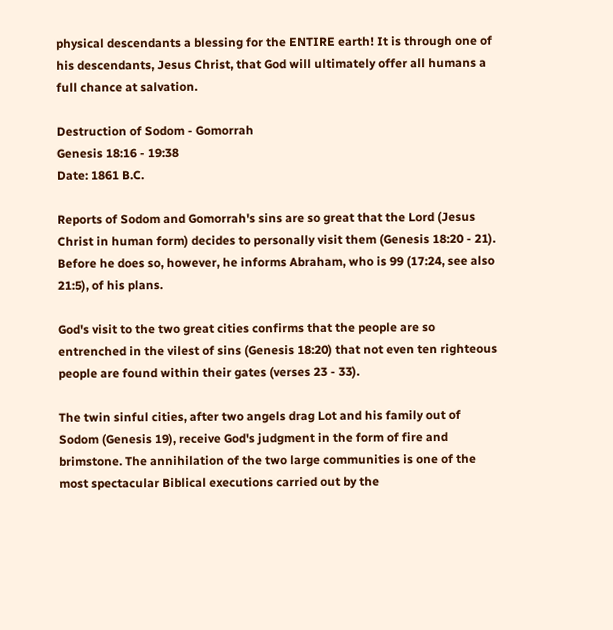physical descendants a blessing for the ENTIRE earth! It is through one of his descendants, Jesus Christ, that God will ultimately offer all humans a full chance at salvation.

Destruction of Sodom - Gomorrah
Genesis 18:16 - 19:38
Date: 1861 B.C.

Reports of Sodom and Gomorrah's sins are so great that the Lord (Jesus Christ in human form) decides to personally visit them (Genesis 18:20 - 21). Before he does so, however, he informs Abraham, who is 99 (17:24, see also 21:5), of his plans.

God's visit to the two great cities confirms that the people are so entrenched in the vilest of sins (Genesis 18:20) that not even ten righteous people are found within their gates (verses 23 - 33).

The twin sinful cities, after two angels drag Lot and his family out of Sodom (Genesis 19), receive God's judgment in the form of fire and brimstone. The annihilation of the two large communities is one of the most spectacular Biblical executions carried out by the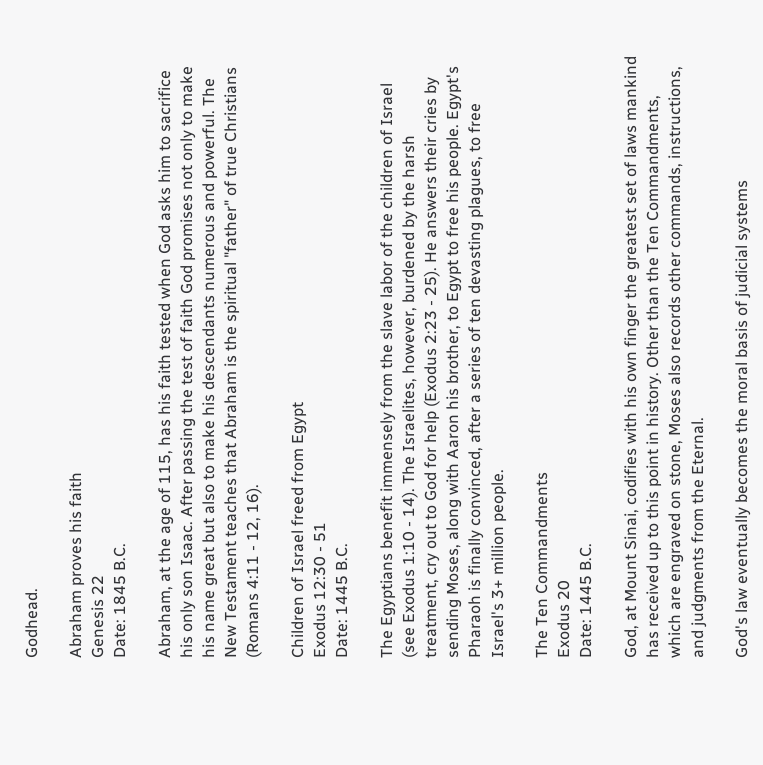Godhead.

Abraham proves his faith
Genesis 22
Date: 1845 B.C.

Abraham, at the age of 115, has his faith tested when God asks him to sacrifice his only son Isaac. After passing the test of faith God promises not only to make his name great but also to make his descendants numerous and powerful. The New Testament teaches that Abraham is the spiritual "father" of true Christians (Romans 4:11 - 12, 16).

Children of Israel freed from Egypt
Exodus 12:30 - 51
Date: 1445 B.C.

The Egyptians benefit immensely from the slave labor of the children of Israel (see Exodus 1:10 - 14). The Israelites, however, burdened by the harsh treatment, cry out to God for help (Exodus 2:23 - 25). He answers their cries by sending Moses, along with Aaron his brother, to Egypt to free his people. Egypt's Pharaoh is finally convinced, after a series of ten devasting plagues, to free Israel's 3+ million people.

The Ten Commandments
Exodus 20
Date: 1445 B.C.

God, at Mount Sinai, codifies with his own finger the greatest set of laws mankind has received up to this point in history. Other than the Ten Commandments, which are engraved on stone, Moses also records other commands, instructions, and judgments from the Eternal.

God's law eventually becomes the moral basis of judicial systems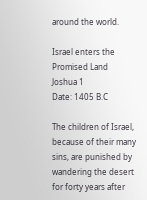around the world.

Israel enters the Promised Land
Joshua 1
Date: 1405 B.C

The children of Israel, because of their many sins, are punished by wandering the desert for forty years after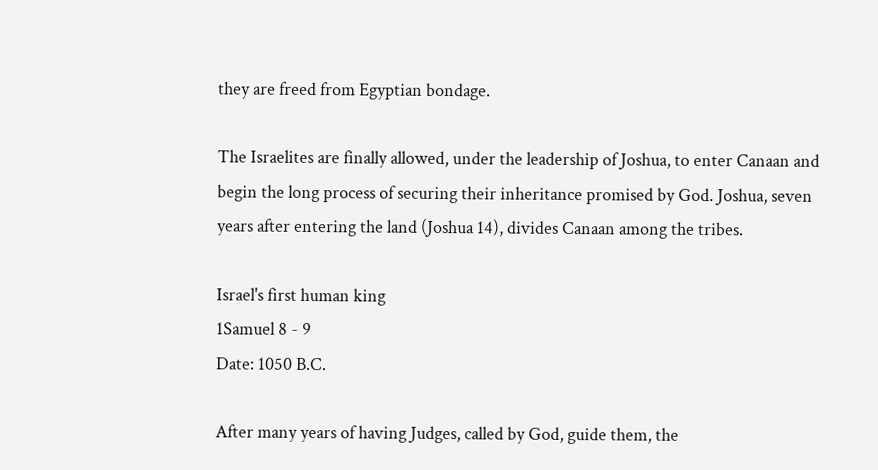they are freed from Egyptian bondage.

The Israelites are finally allowed, under the leadership of Joshua, to enter Canaan and begin the long process of securing their inheritance promised by God. Joshua, seven years after entering the land (Joshua 14), divides Canaan among the tribes.

Israel's first human king
1Samuel 8 - 9
Date: 1050 B.C.

After many years of having Judges, called by God, guide them, the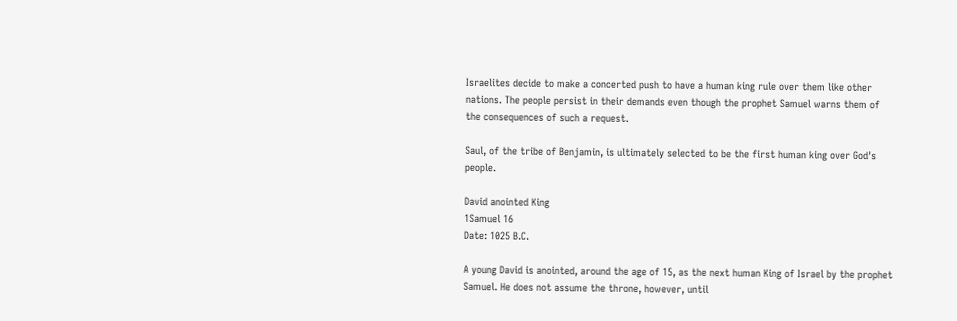Israelites decide to make a concerted push to have a human king rule over them like other nations. The people persist in their demands even though the prophet Samuel warns them of the consequences of such a request.

Saul, of the tribe of Benjamin, is ultimately selected to be the first human king over God's people.

David anointed King
1Samuel 16
Date: 1025 B.C.

A young David is anointed, around the age of 15, as the next human King of Israel by the prophet Samuel. He does not assume the throne, however, until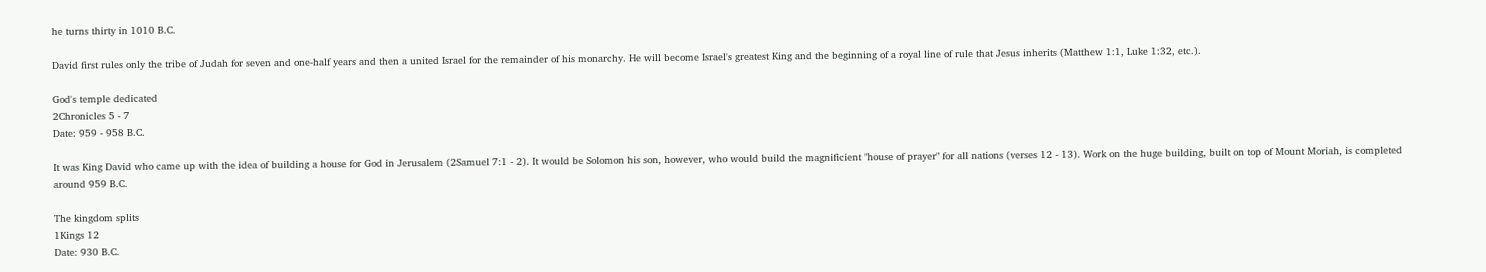he turns thirty in 1010 B.C.

David first rules only the tribe of Judah for seven and one-half years and then a united Israel for the remainder of his monarchy. He will become Israel's greatest King and the beginning of a royal line of rule that Jesus inherits (Matthew 1:1, Luke 1:32, etc.).

God's temple dedicated
2Chronicles 5 - 7
Date: 959 - 958 B.C.

It was King David who came up with the idea of building a house for God in Jerusalem (2Samuel 7:1 - 2). It would be Solomon his son, however, who would build the magnificient "house of prayer" for all nations (verses 12 - 13). Work on the huge building, built on top of Mount Moriah, is completed around 959 B.C.

The kingdom splits
1Kings 12
Date: 930 B.C.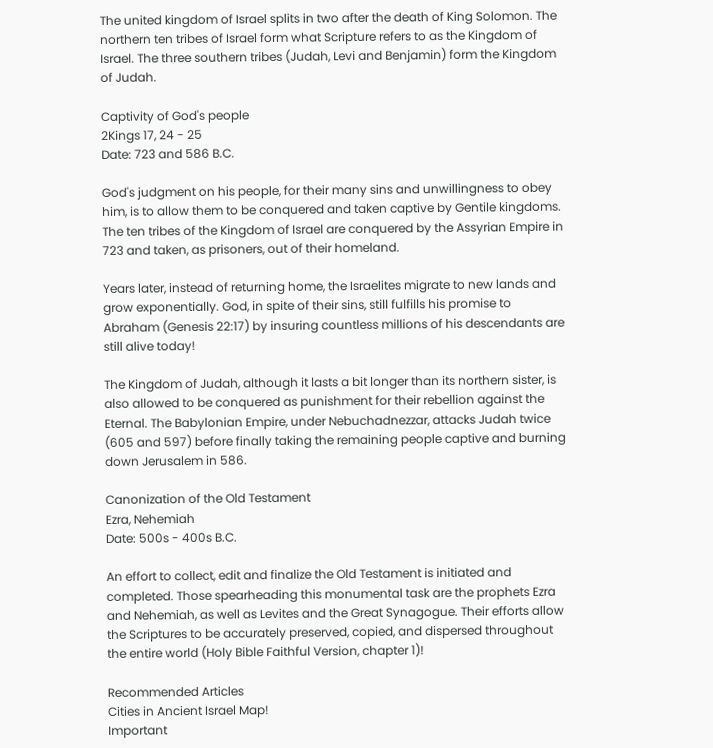The united kingdom of Israel splits in two after the death of King Solomon. The northern ten tribes of Israel form what Scripture refers to as the Kingdom of Israel. The three southern tribes (Judah, Levi and Benjamin) form the Kingdom of Judah.

Captivity of God's people
2Kings 17, 24 - 25
Date: 723 and 586 B.C.

God's judgment on his people, for their many sins and unwillingness to obey him, is to allow them to be conquered and taken captive by Gentile kingdoms. The ten tribes of the Kingdom of Israel are conquered by the Assyrian Empire in 723 and taken, as prisoners, out of their homeland.

Years later, instead of returning home, the Israelites migrate to new lands and grow exponentially. God, in spite of their sins, still fulfills his promise to Abraham (Genesis 22:17) by insuring countless millions of his descendants are still alive today!

The Kingdom of Judah, although it lasts a bit longer than its northern sister, is also allowed to be conquered as punishment for their rebellion against the Eternal. The Babylonian Empire, under Nebuchadnezzar, attacks Judah twice (605 and 597) before finally taking the remaining people captive and burning down Jerusalem in 586.

Canonization of the Old Testament
Ezra, Nehemiah
Date: 500s - 400s B.C.

An effort to collect, edit and finalize the Old Testament is initiated and completed. Those spearheading this monumental task are the prophets Ezra and Nehemiah, as well as Levites and the Great Synagogue. Their efforts allow the Scriptures to be accurately preserved, copied, and dispersed throughout the entire world (Holy Bible Faithful Version, chapter 1)!

Recommended Articles
Cities in Ancient Israel Map!
Important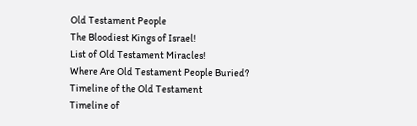Old Testament People
The Bloodiest Kings of Israel!
List of Old Testament Miracles!
Where Are Old Testament People Buried?
Timeline of the Old Testament
Timeline of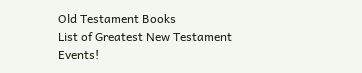Old Testament Books
List of Greatest New Testament Events!